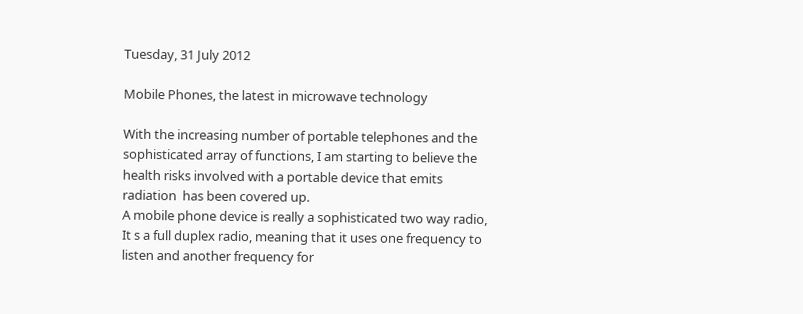Tuesday, 31 July 2012

Mobile Phones, the latest in microwave technology

With the increasing number of portable telephones and the sophisticated array of functions, I am starting to believe the health risks involved with a portable device that emits radiation  has been covered up.
A mobile phone device is really a sophisticated two way radio, It s a full duplex radio, meaning that it uses one frequency to listen and another frequency for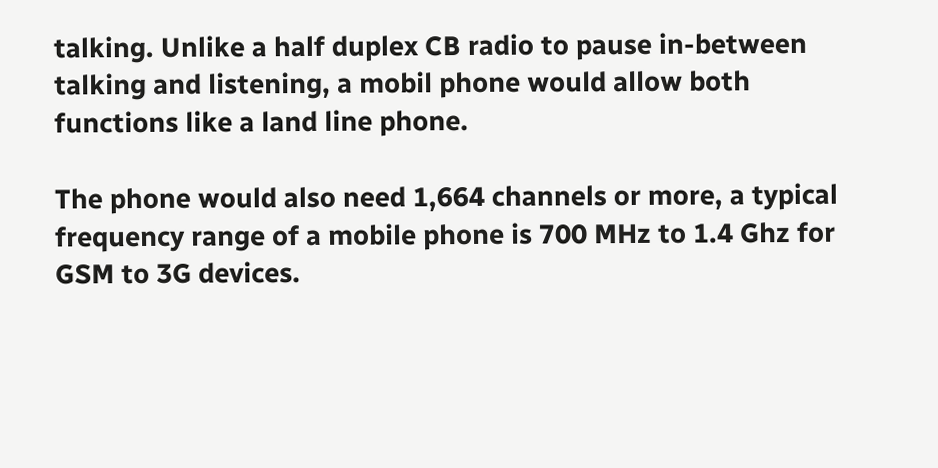talking. Unlike a half duplex CB radio to pause in-between talking and listening, a mobil phone would allow both functions like a land line phone.

The phone would also need 1,664 channels or more, a typical frequency range of a mobile phone is 700 MHz to 1.4 Ghz for GSM to 3G devices.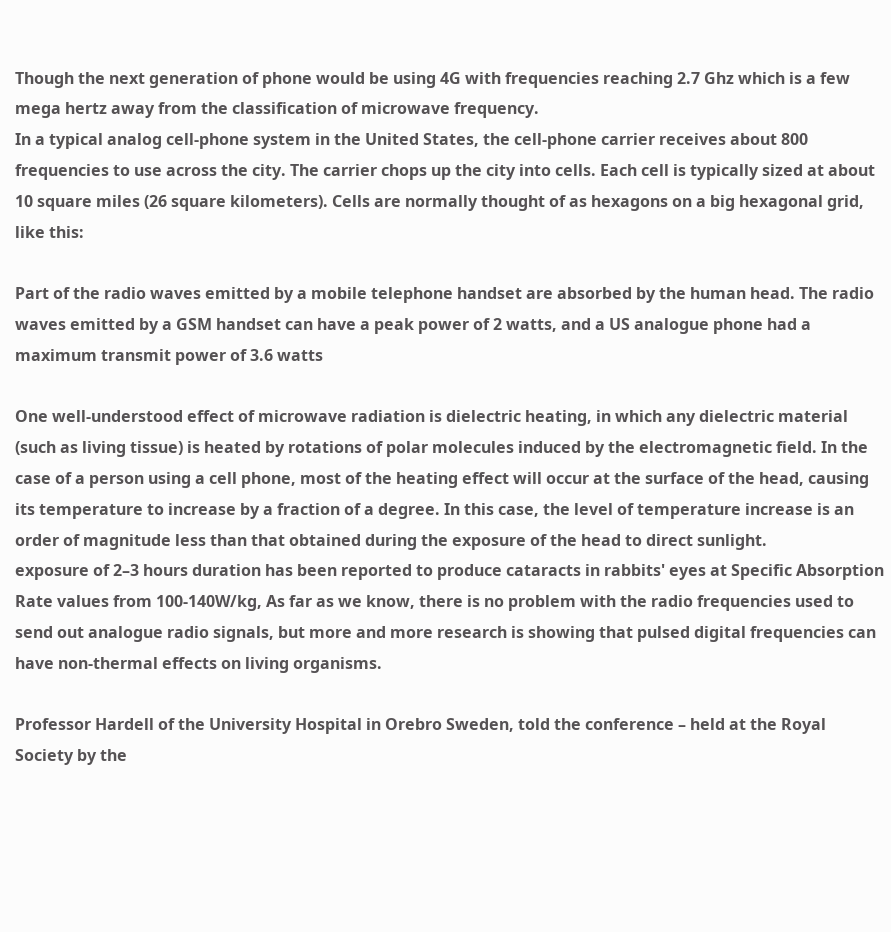Though the next generation of phone would be using 4G with frequencies reaching 2.7 Ghz which is a few mega hertz away from the classification of microwave frequency.
In a typical analog cell-phone system in the United States, the cell-phone carrier receives about 800 frequencies to use across the city. The carrier chops up the city into cells. Each cell is typically sized at about 10 square miles (26 square kilometers). Cells are normally thought of as hexagons on a big hexagonal grid, like this:

Part of the radio waves emitted by a mobile telephone handset are absorbed by the human head. The radio waves emitted by a GSM handset can have a peak power of 2 watts, and a US analogue phone had a maximum transmit power of 3.6 watts

One well-understood effect of microwave radiation is dielectric heating, in which any dielectric material (such as living tissue) is heated by rotations of polar molecules induced by the electromagnetic field. In the case of a person using a cell phone, most of the heating effect will occur at the surface of the head, causing its temperature to increase by a fraction of a degree. In this case, the level of temperature increase is an order of magnitude less than that obtained during the exposure of the head to direct sunlight.
exposure of 2–3 hours duration has been reported to produce cataracts in rabbits' eyes at Specific Absorption Rate values from 100-140W/kg, As far as we know, there is no problem with the radio frequencies used to send out analogue radio signals, but more and more research is showing that pulsed digital frequencies can have non-thermal effects on living organisms.

Professor Hardell of the University Hospital in Orebro Sweden, told the conference – held at the Royal Society by the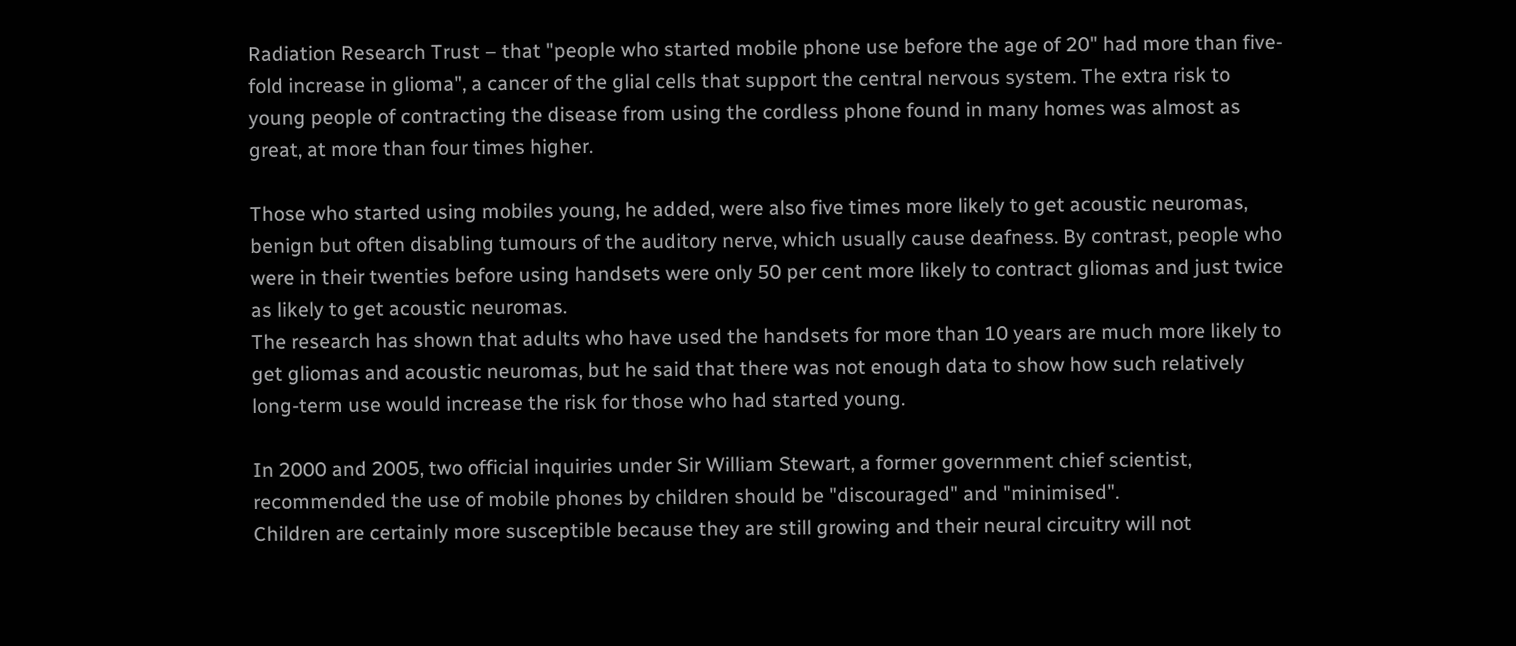Radiation Research Trust – that "people who started mobile phone use before the age of 20" had more than five-fold increase in glioma", a cancer of the glial cells that support the central nervous system. The extra risk to young people of contracting the disease from using the cordless phone found in many homes was almost as great, at more than four times higher.

Those who started using mobiles young, he added, were also five times more likely to get acoustic neuromas, benign but often disabling tumours of the auditory nerve, which usually cause deafness. By contrast, people who were in their twenties before using handsets were only 50 per cent more likely to contract gliomas and just twice as likely to get acoustic neuromas.
The research has shown that adults who have used the handsets for more than 10 years are much more likely to get gliomas and acoustic neuromas, but he said that there was not enough data to show how such relatively long-term use would increase the risk for those who had started young.

In 2000 and 2005, two official inquiries under Sir William Stewart, a former government chief scientist, recommended the use of mobile phones by children should be "discouraged" and "minimised".
Children are certainly more susceptible because they are still growing and their neural circuitry will not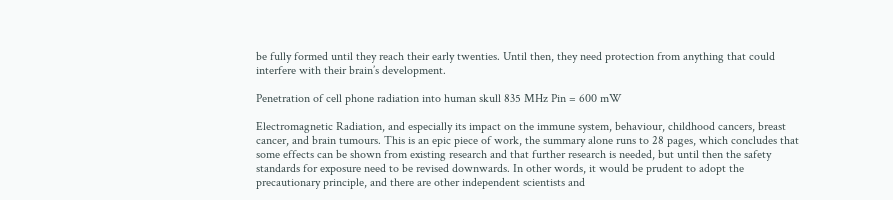be fully formed until they reach their early twenties. Until then, they need protection from anything that could interfere with their brain’s development.

Penetration of cell phone radiation into human skull 835 MHz Pin = 600 mW

Electromagnetic Radiation, and especially its impact on the immune system, behaviour, childhood cancers, breast cancer, and brain tumours. This is an epic piece of work, the summary alone runs to 28 pages, which concludes that some effects can be shown from existing research and that further research is needed, but until then the safety standards for exposure need to be revised downwards. In other words, it would be prudent to adopt the precautionary principle, and there are other independent scientists and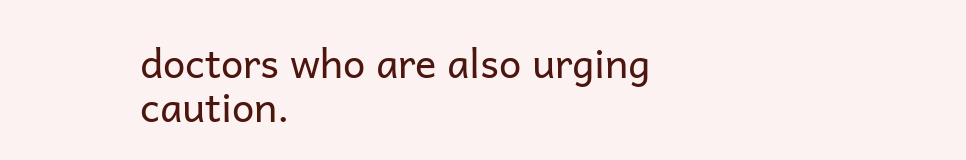doctors who are also urging caution.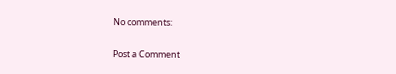No comments:

Post a Comment